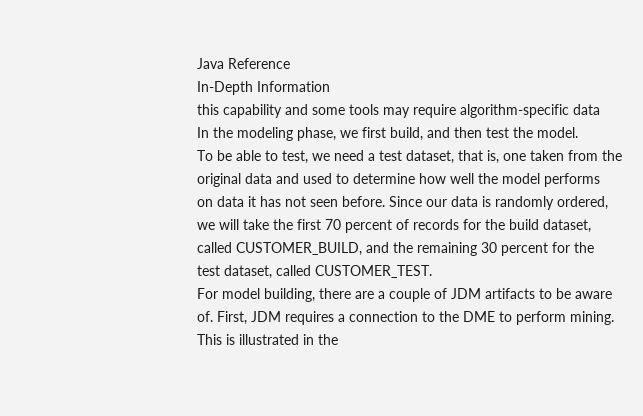Java Reference
In-Depth Information
this capability and some tools may require algorithm-specific data
In the modeling phase, we first build, and then test the model.
To be able to test, we need a test dataset, that is, one taken from the
original data and used to determine how well the model performs
on data it has not seen before. Since our data is randomly ordered,
we will take the first 70 percent of records for the build dataset,
called CUSTOMER_BUILD, and the remaining 30 percent for the
test dataset, called CUSTOMER_TEST.
For model building, there are a couple of JDM artifacts to be aware
of. First, JDM requires a connection to the DME to perform mining.
This is illustrated in the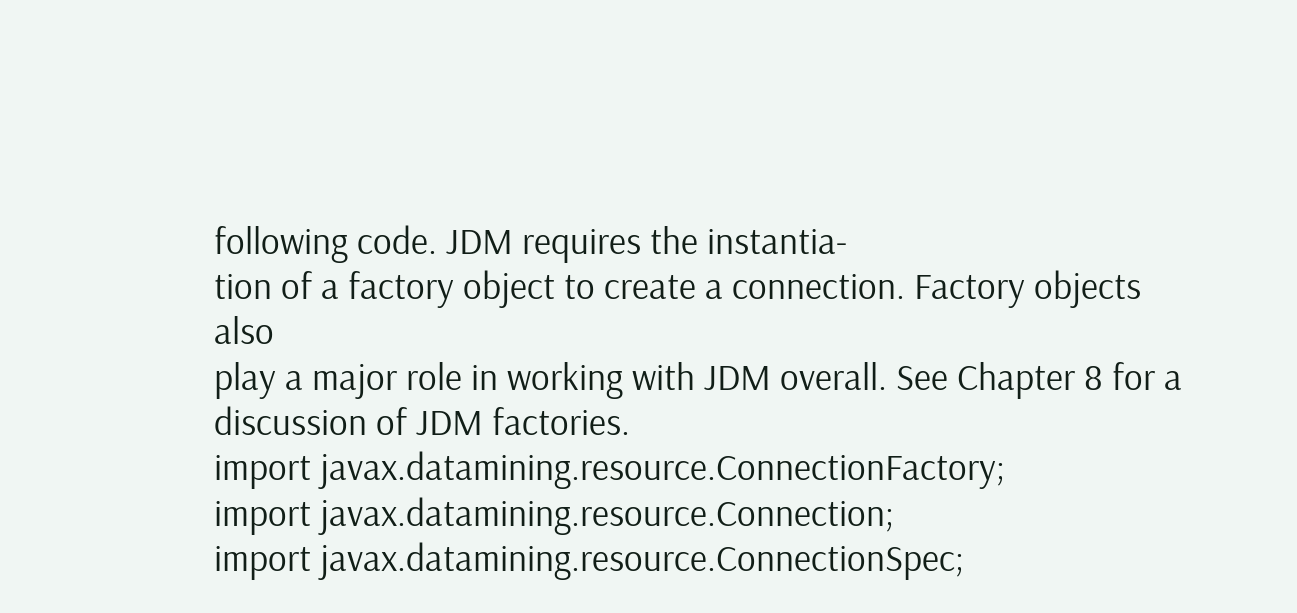following code. JDM requires the instantia-
tion of a factory object to create a connection. Factory objects also
play a major role in working with JDM overall. See Chapter 8 for a
discussion of JDM factories.
import javax.datamining.resource.ConnectionFactory;
import javax.datamining.resource.Connection;
import javax.datamining.resource.ConnectionSpec;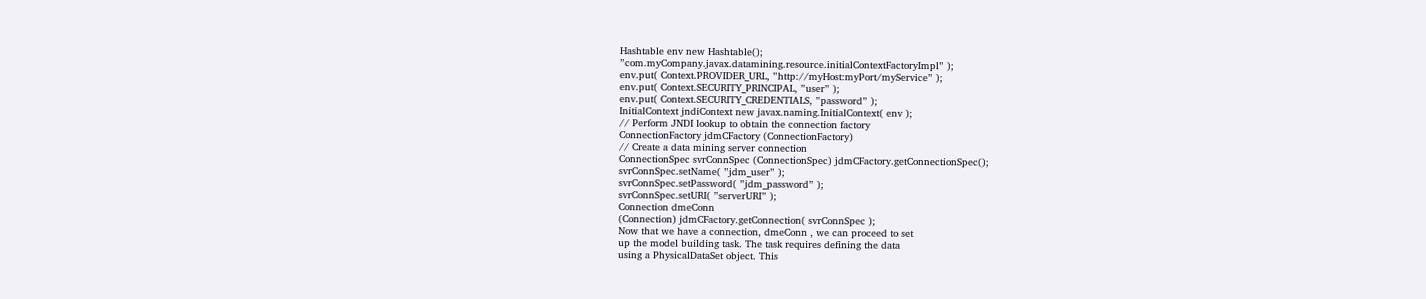Hashtable env new Hashtable();
”com.myCompany.javax.datamining.resource.initialContextFactoryImpl” );
env.put( Context.PROVIDER_URL, ”http://myHost:myPort/myService” );
env.put( Context.SECURITY_PRINCIPAL, ”user” );
env.put( Context.SECURITY_CREDENTIALS, ”password” );
InitialContext jndiContext new javax.naming.InitialContext( env );
// Perform JNDI lookup to obtain the connection factory
ConnectionFactory jdmCFactory (ConnectionFactory)
// Create a data mining server connection
ConnectionSpec svrConnSpec (ConnectionSpec) jdmCFactory.getConnectionSpec();
svrConnSpec.setName( ”jdm_user” );
svrConnSpec.setPassword( ”jdm_password” );
svrConnSpec.setURI( ”serverURI” );
Connection dmeConn
(Connection) jdmCFactory.getConnection( svrConnSpec );
Now that we have a connection, dmeConn , we can proceed to set
up the model building task. The task requires defining the data
using a PhysicalDataSet object. This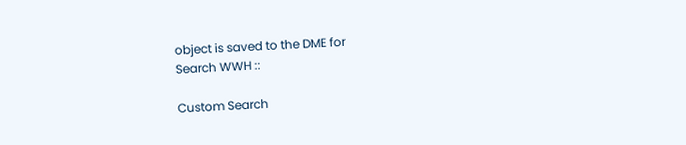object is saved to the DME for
Search WWH ::

Custom Search